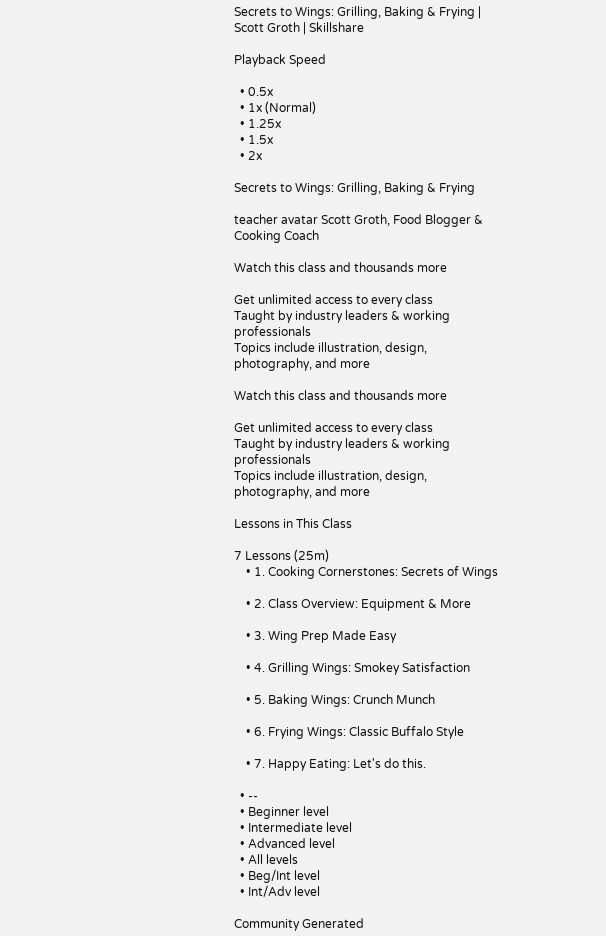Secrets to Wings: Grilling, Baking & Frying | Scott Groth | Skillshare

Playback Speed

  • 0.5x
  • 1x (Normal)
  • 1.25x
  • 1.5x
  • 2x

Secrets to Wings: Grilling, Baking & Frying

teacher avatar Scott Groth, Food Blogger & Cooking Coach

Watch this class and thousands more

Get unlimited access to every class
Taught by industry leaders & working professionals
Topics include illustration, design, photography, and more

Watch this class and thousands more

Get unlimited access to every class
Taught by industry leaders & working professionals
Topics include illustration, design, photography, and more

Lessons in This Class

7 Lessons (25m)
    • 1. Cooking Cornerstones: Secrets of Wings

    • 2. Class Overview: Equipment & More

    • 3. Wing Prep Made Easy

    • 4. Grilling Wings: Smokey Satisfaction

    • 5. Baking Wings: Crunch Munch

    • 6. Frying Wings: Classic Buffalo Style

    • 7. Happy Eating: Let's do this.

  • --
  • Beginner level
  • Intermediate level
  • Advanced level
  • All levels
  • Beg/Int level
  • Int/Adv level

Community Generated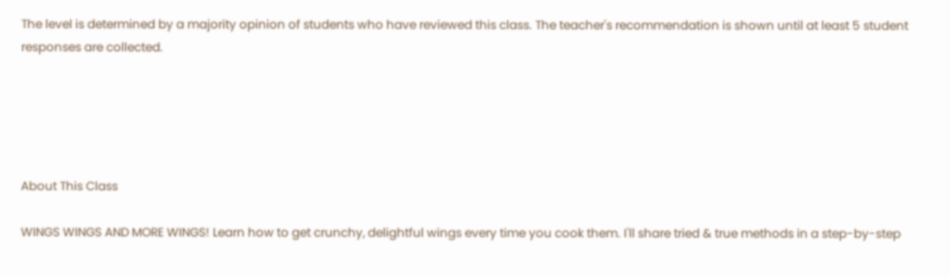The level is determined by a majority opinion of students who have reviewed this class. The teacher's recommendation is shown until at least 5 student responses are collected.





About This Class

WINGS WINGS AND MORE WINGS! Learn how to get crunchy, delightful wings every time you cook them. I'll share tried & true methods in a step-by-step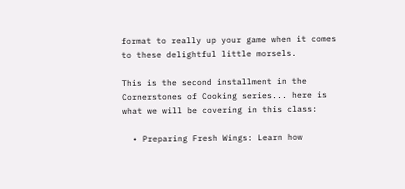format to really up your game when it comes to these delightful little morsels.

This is the second installment in the Cornerstones of Cooking series... here is what we will be covering in this class:

  • Preparing Fresh Wings: Learn how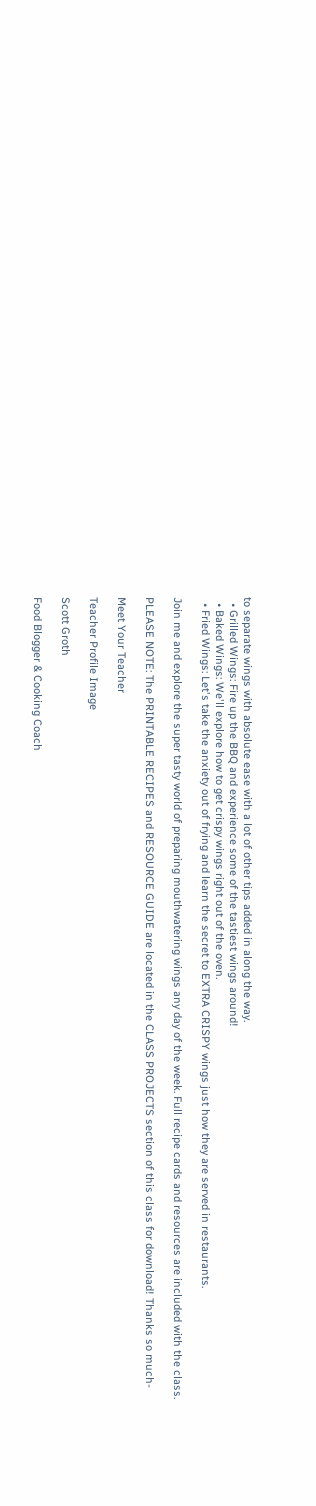to separate wings with absolute ease with a lot of other tips added in along the way.
  • Grilled Wings: Fire up the BBQ and experience some of the tastiest wings around!
  • Baked Wings: We'll explore how to get crispy wings right out of the oven.
  • Fried Wings: Let's take the anxiety out of frying and learn the secret to EXTRA CRISPY wings just how they are served in restaurants.

Join me and explore the super tasty world of preparing mouthwatering wings any day of the week. Full recipe cards and resources are included with the class.

PLEASE NOTE: The PRINTABLE RECIPES and RESOURCE GUIDE are located in the CLASS PROJECTS section of this class for download! Thanks so much-

Meet Your Teacher

Teacher Profile Image

Scott Groth

Food Blogger & Cooking Coach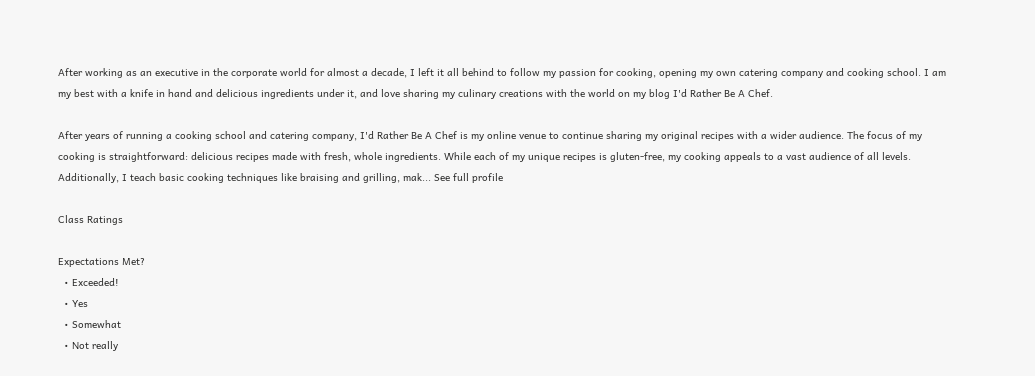After working as an executive in the corporate world for almost a decade, I left it all behind to follow my passion for cooking, opening my own catering company and cooking school. I am my best with a knife in hand and delicious ingredients under it, and love sharing my culinary creations with the world on my blog I'd Rather Be A Chef.

After years of running a cooking school and catering company, I'd Rather Be A Chef is my online venue to continue sharing my original recipes with a wider audience. The focus of my cooking is straightforward: delicious recipes made with fresh, whole ingredients. While each of my unique recipes is gluten-free, my cooking appeals to a vast audience of all levels. Additionally, I teach basic cooking techniques like braising and grilling, mak... See full profile

Class Ratings

Expectations Met?
  • Exceeded!
  • Yes
  • Somewhat
  • Not really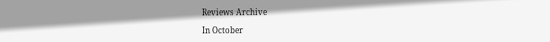Reviews Archive

In October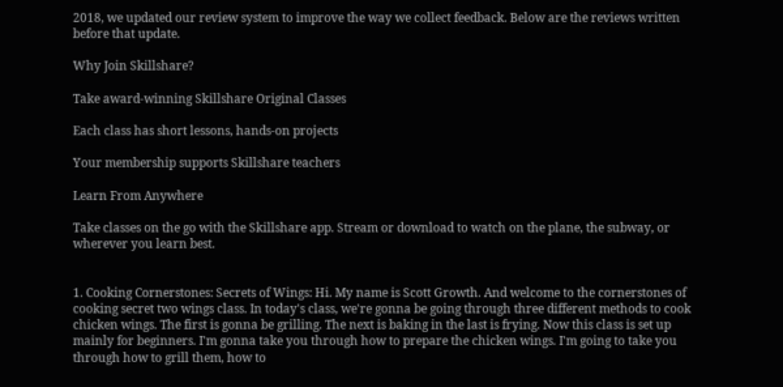2018, we updated our review system to improve the way we collect feedback. Below are the reviews written before that update.

Why Join Skillshare?

Take award-winning Skillshare Original Classes

Each class has short lessons, hands-on projects

Your membership supports Skillshare teachers

Learn From Anywhere

Take classes on the go with the Skillshare app. Stream or download to watch on the plane, the subway, or wherever you learn best.


1. Cooking Cornerstones: Secrets of Wings: Hi. My name is Scott Growth. And welcome to the cornerstones of cooking secret two wings class. In today's class, we're gonna be going through three different methods to cook chicken wings. The first is gonna be grilling. The next is baking in the last is frying. Now this class is set up mainly for beginners. I'm gonna take you through how to prepare the chicken wings. I'm going to take you through how to grill them, how to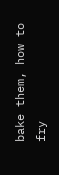bake them, how to fry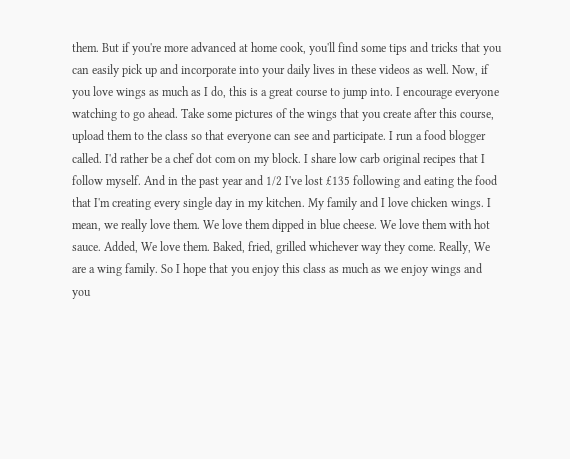them. But if you're more advanced at home cook, you'll find some tips and tricks that you can easily pick up and incorporate into your daily lives in these videos as well. Now, if you love wings as much as I do, this is a great course to jump into. I encourage everyone watching to go ahead. Take some pictures of the wings that you create after this course, upload them to the class so that everyone can see and participate. I run a food blogger called. I'd rather be a chef dot com on my block. I share low carb original recipes that I follow myself. And in the past year and 1/2 I've lost £135 following and eating the food that I'm creating every single day in my kitchen. My family and I love chicken wings. I mean, we really love them. We love them dipped in blue cheese. We love them with hot sauce. Added, We love them. Baked, fried, grilled whichever way they come. Really, We are a wing family. So I hope that you enjoy this class as much as we enjoy wings and you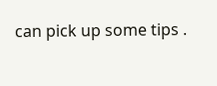can pick up some tips .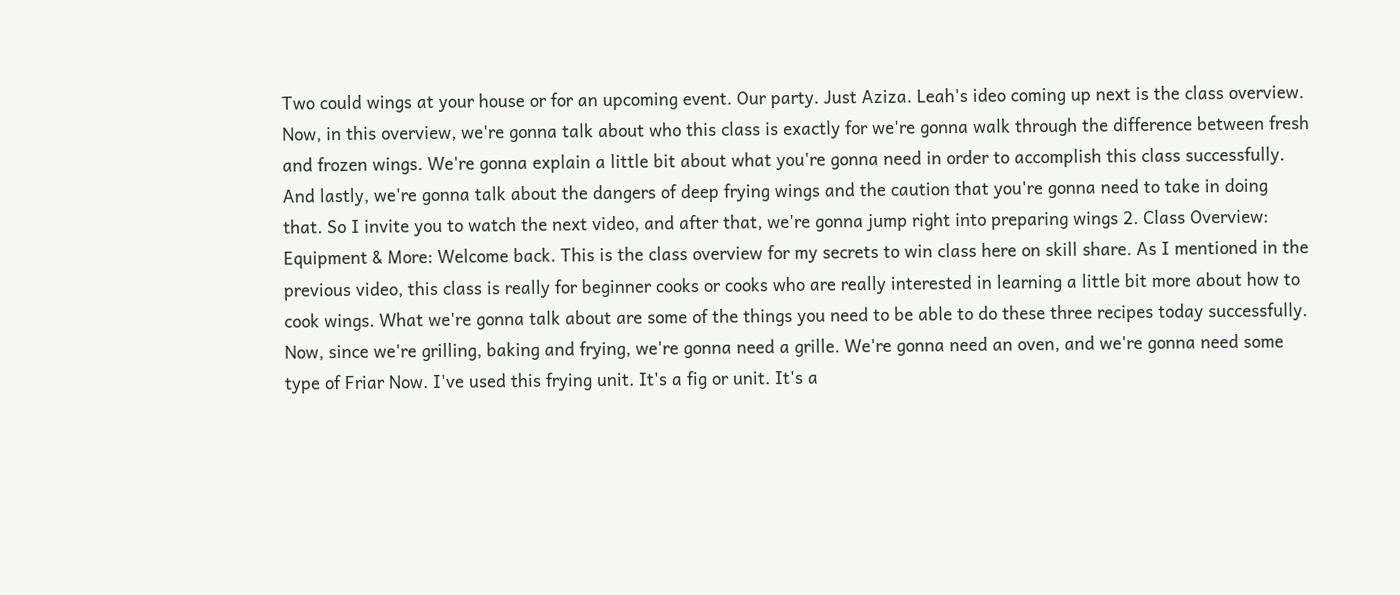Two could wings at your house or for an upcoming event. Our party. Just Aziza. Leah's ideo coming up next is the class overview. Now, in this overview, we're gonna talk about who this class is exactly for we're gonna walk through the difference between fresh and frozen wings. We're gonna explain a little bit about what you're gonna need in order to accomplish this class successfully. And lastly, we're gonna talk about the dangers of deep frying wings and the caution that you're gonna need to take in doing that. So I invite you to watch the next video, and after that, we're gonna jump right into preparing wings 2. Class Overview: Equipment & More: Welcome back. This is the class overview for my secrets to win class here on skill share. As I mentioned in the previous video, this class is really for beginner cooks or cooks who are really interested in learning a little bit more about how to cook wings. What we're gonna talk about are some of the things you need to be able to do these three recipes today successfully. Now, since we're grilling, baking and frying, we're gonna need a grille. We're gonna need an oven, and we're gonna need some type of Friar Now. I've used this frying unit. It's a fig or unit. It's a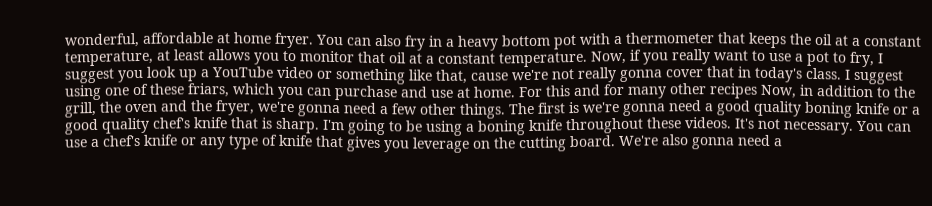wonderful, affordable at home fryer. You can also fry in a heavy bottom pot with a thermometer that keeps the oil at a constant temperature, at least allows you to monitor that oil at a constant temperature. Now, if you really want to use a pot to fry, I suggest you look up a YouTube video or something like that, cause we're not really gonna cover that in today's class. I suggest using one of these friars, which you can purchase and use at home. For this and for many other recipes Now, in addition to the grill, the oven and the fryer, we're gonna need a few other things. The first is we're gonna need a good quality boning knife or a good quality chef's knife that is sharp. I'm going to be using a boning knife throughout these videos. It's not necessary. You can use a chef's knife or any type of knife that gives you leverage on the cutting board. We're also gonna need a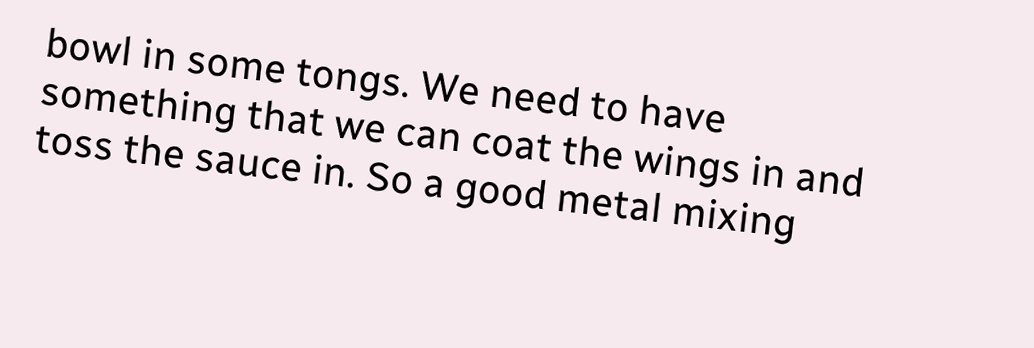bowl in some tongs. We need to have something that we can coat the wings in and toss the sauce in. So a good metal mixing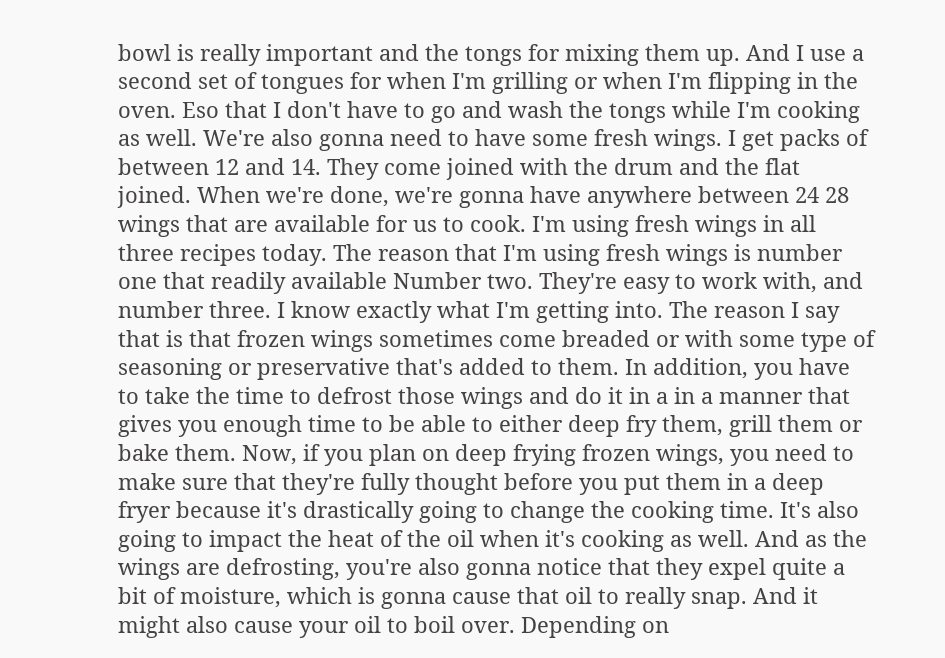bowl is really important and the tongs for mixing them up. And I use a second set of tongues for when I'm grilling or when I'm flipping in the oven. Eso that I don't have to go and wash the tongs while I'm cooking as well. We're also gonna need to have some fresh wings. I get packs of between 12 and 14. They come joined with the drum and the flat joined. When we're done, we're gonna have anywhere between 24 28 wings that are available for us to cook. I'm using fresh wings in all three recipes today. The reason that I'm using fresh wings is number one that readily available Number two. They're easy to work with, and number three. I know exactly what I'm getting into. The reason I say that is that frozen wings sometimes come breaded or with some type of seasoning or preservative that's added to them. In addition, you have to take the time to defrost those wings and do it in a in a manner that gives you enough time to be able to either deep fry them, grill them or bake them. Now, if you plan on deep frying frozen wings, you need to make sure that they're fully thought before you put them in a deep fryer because it's drastically going to change the cooking time. It's also going to impact the heat of the oil when it's cooking as well. And as the wings are defrosting, you're also gonna notice that they expel quite a bit of moisture, which is gonna cause that oil to really snap. And it might also cause your oil to boil over. Depending on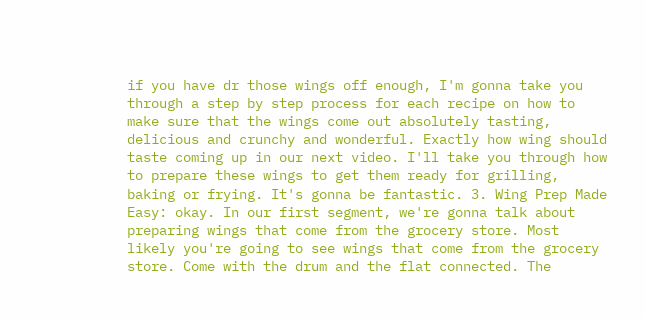if you have dr those wings off enough, I'm gonna take you through a step by step process for each recipe on how to make sure that the wings come out absolutely tasting, delicious and crunchy and wonderful. Exactly how wing should taste coming up in our next video. I'll take you through how to prepare these wings to get them ready for grilling, baking or frying. It's gonna be fantastic. 3. Wing Prep Made Easy: okay. In our first segment, we're gonna talk about preparing wings that come from the grocery store. Most likely you're going to see wings that come from the grocery store. Come with the drum and the flat connected. The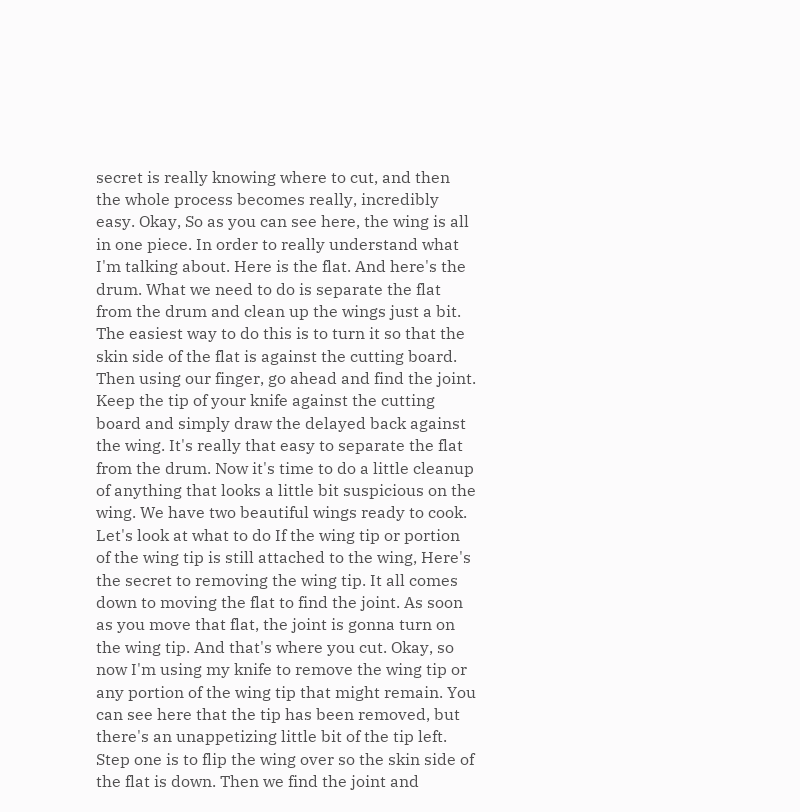secret is really knowing where to cut, and then the whole process becomes really, incredibly easy. Okay, So as you can see here, the wing is all in one piece. In order to really understand what I'm talking about. Here is the flat. And here's the drum. What we need to do is separate the flat from the drum and clean up the wings just a bit. The easiest way to do this is to turn it so that the skin side of the flat is against the cutting board. Then using our finger, go ahead and find the joint. Keep the tip of your knife against the cutting board and simply draw the delayed back against the wing. It's really that easy to separate the flat from the drum. Now it's time to do a little cleanup of anything that looks a little bit suspicious on the wing. We have two beautiful wings ready to cook. Let's look at what to do If the wing tip or portion of the wing tip is still attached to the wing, Here's the secret to removing the wing tip. It all comes down to moving the flat to find the joint. As soon as you move that flat, the joint is gonna turn on the wing tip. And that's where you cut. Okay, so now I'm using my knife to remove the wing tip or any portion of the wing tip that might remain. You can see here that the tip has been removed, but there's an unappetizing little bit of the tip left. Step one is to flip the wing over so the skin side of the flat is down. Then we find the joint and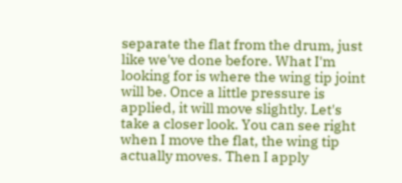separate the flat from the drum, just like we've done before. What I'm looking for is where the wing tip joint will be. Once a little pressure is applied, it will move slightly. Let's take a closer look. You can see right when I move the flat, the wing tip actually moves. Then I apply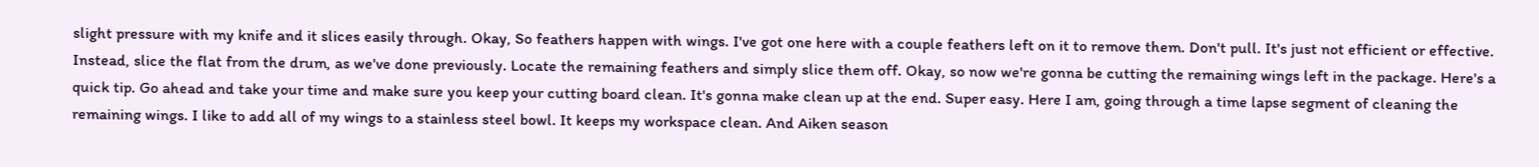slight pressure with my knife and it slices easily through. Okay, So feathers happen with wings. I've got one here with a couple feathers left on it to remove them. Don't pull. It's just not efficient or effective. Instead, slice the flat from the drum, as we've done previously. Locate the remaining feathers and simply slice them off. Okay, so now we're gonna be cutting the remaining wings left in the package. Here's a quick tip. Go ahead and take your time and make sure you keep your cutting board clean. It's gonna make clean up at the end. Super easy. Here I am, going through a time lapse segment of cleaning the remaining wings. I like to add all of my wings to a stainless steel bowl. It keeps my workspace clean. And Aiken season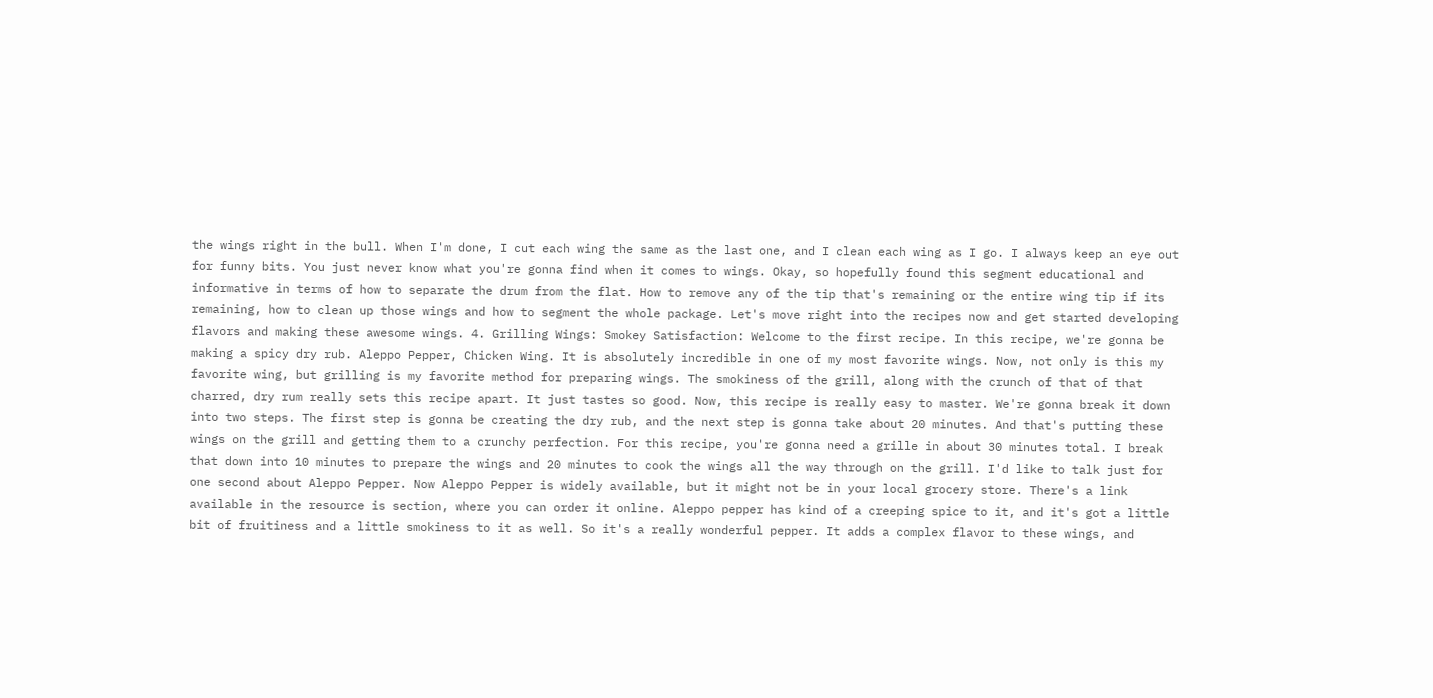the wings right in the bull. When I'm done, I cut each wing the same as the last one, and I clean each wing as I go. I always keep an eye out for funny bits. You just never know what you're gonna find when it comes to wings. Okay, so hopefully found this segment educational and informative in terms of how to separate the drum from the flat. How to remove any of the tip that's remaining or the entire wing tip if its remaining, how to clean up those wings and how to segment the whole package. Let's move right into the recipes now and get started developing flavors and making these awesome wings. 4. Grilling Wings: Smokey Satisfaction: Welcome to the first recipe. In this recipe, we're gonna be making a spicy dry rub. Aleppo Pepper, Chicken Wing. It is absolutely incredible in one of my most favorite wings. Now, not only is this my favorite wing, but grilling is my favorite method for preparing wings. The smokiness of the grill, along with the crunch of that of that charred, dry rum really sets this recipe apart. It just tastes so good. Now, this recipe is really easy to master. We're gonna break it down into two steps. The first step is gonna be creating the dry rub, and the next step is gonna take about 20 minutes. And that's putting these wings on the grill and getting them to a crunchy perfection. For this recipe, you're gonna need a grille in about 30 minutes total. I break that down into 10 minutes to prepare the wings and 20 minutes to cook the wings all the way through on the grill. I'd like to talk just for one second about Aleppo Pepper. Now Aleppo Pepper is widely available, but it might not be in your local grocery store. There's a link available in the resource is section, where you can order it online. Aleppo pepper has kind of a creeping spice to it, and it's got a little bit of fruitiness and a little smokiness to it as well. So it's a really wonderful pepper. It adds a complex flavor to these wings, and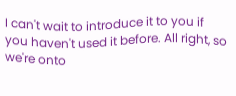I can't wait to introduce it to you if you haven't used it before. All right, so we're onto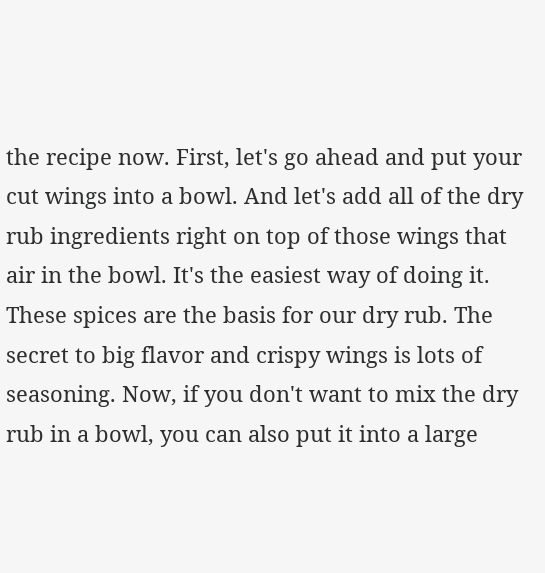the recipe now. First, let's go ahead and put your cut wings into a bowl. And let's add all of the dry rub ingredients right on top of those wings that air in the bowl. It's the easiest way of doing it. These spices are the basis for our dry rub. The secret to big flavor and crispy wings is lots of seasoning. Now, if you don't want to mix the dry rub in a bowl, you can also put it into a large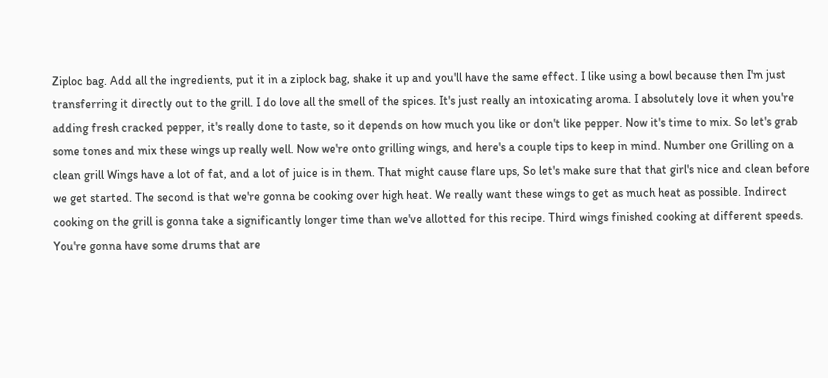Ziploc bag. Add all the ingredients, put it in a ziplock bag, shake it up and you'll have the same effect. I like using a bowl because then I'm just transferring it directly out to the grill. I do love all the smell of the spices. It's just really an intoxicating aroma. I absolutely love it when you're adding fresh cracked pepper, it's really done to taste, so it depends on how much you like or don't like pepper. Now it's time to mix. So let's grab some tones and mix these wings up really well. Now we're onto grilling wings, and here's a couple tips to keep in mind. Number one Grilling on a clean grill Wings have a lot of fat, and a lot of juice is in them. That might cause flare ups, So let's make sure that that girl's nice and clean before we get started. The second is that we're gonna be cooking over high heat. We really want these wings to get as much heat as possible. Indirect cooking on the grill is gonna take a significantly longer time than we've allotted for this recipe. Third wings finished cooking at different speeds. You're gonna have some drums that are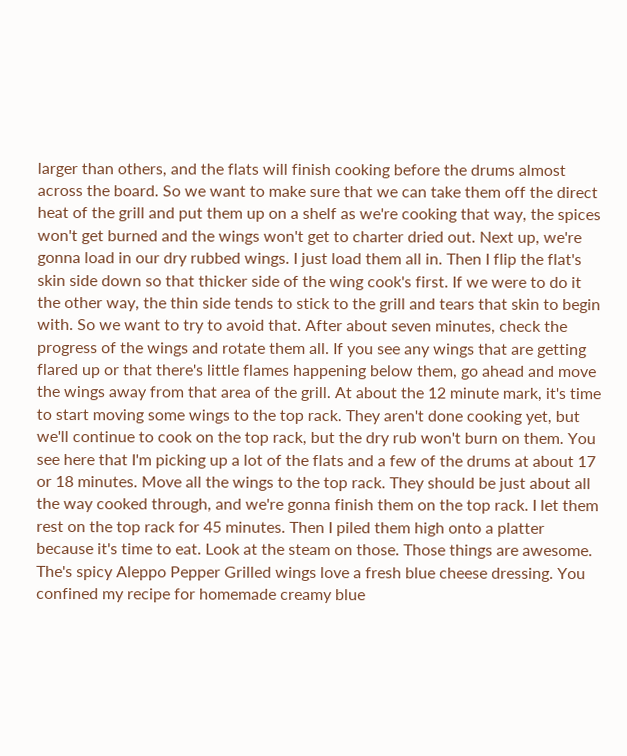larger than others, and the flats will finish cooking before the drums almost across the board. So we want to make sure that we can take them off the direct heat of the grill and put them up on a shelf as we're cooking that way, the spices won't get burned and the wings won't get to charter dried out. Next up, we're gonna load in our dry rubbed wings. I just load them all in. Then I flip the flat's skin side down so that thicker side of the wing cook's first. If we were to do it the other way, the thin side tends to stick to the grill and tears that skin to begin with. So we want to try to avoid that. After about seven minutes, check the progress of the wings and rotate them all. If you see any wings that are getting flared up or that there's little flames happening below them, go ahead and move the wings away from that area of the grill. At about the 12 minute mark, it's time to start moving some wings to the top rack. They aren't done cooking yet, but we'll continue to cook on the top rack, but the dry rub won't burn on them. You see here that I'm picking up a lot of the flats and a few of the drums at about 17 or 18 minutes. Move all the wings to the top rack. They should be just about all the way cooked through, and we're gonna finish them on the top rack. I let them rest on the top rack for 45 minutes. Then I piled them high onto a platter because it's time to eat. Look at the steam on those. Those things are awesome. The's spicy Aleppo Pepper Grilled wings love a fresh blue cheese dressing. You confined my recipe for homemade creamy blue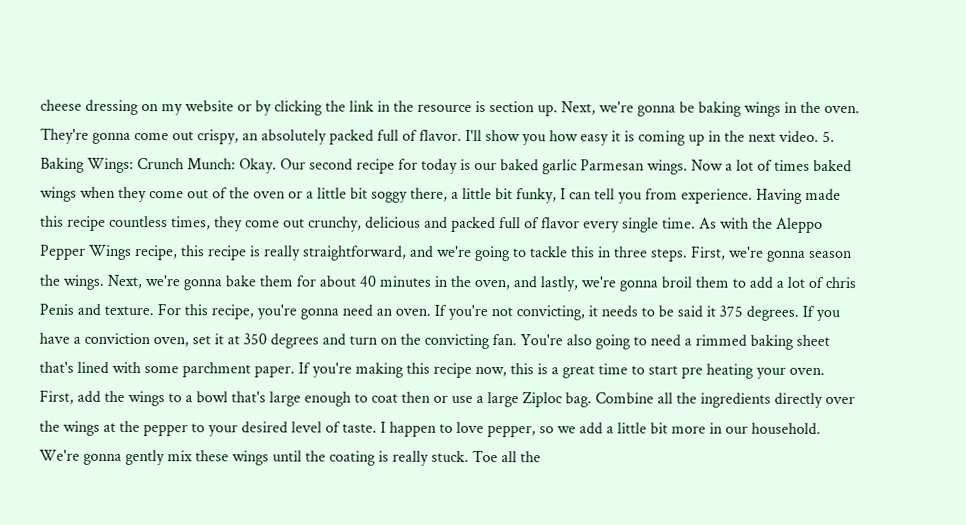cheese dressing on my website or by clicking the link in the resource is section up. Next, we're gonna be baking wings in the oven. They're gonna come out crispy, an absolutely packed full of flavor. I'll show you how easy it is coming up in the next video. 5. Baking Wings: Crunch Munch: Okay. Our second recipe for today is our baked garlic Parmesan wings. Now a lot of times baked wings when they come out of the oven or a little bit soggy there, a little bit funky, I can tell you from experience. Having made this recipe countless times, they come out crunchy, delicious and packed full of flavor every single time. As with the Aleppo Pepper Wings recipe, this recipe is really straightforward, and we're going to tackle this in three steps. First, we're gonna season the wings. Next, we're gonna bake them for about 40 minutes in the oven, and lastly, we're gonna broil them to add a lot of chris Penis and texture. For this recipe, you're gonna need an oven. If you're not convicting, it needs to be said it 375 degrees. If you have a conviction oven, set it at 350 degrees and turn on the convicting fan. You're also going to need a rimmed baking sheet that's lined with some parchment paper. If you're making this recipe now, this is a great time to start pre heating your oven. First, add the wings to a bowl that's large enough to coat then or use a large Ziploc bag. Combine all the ingredients directly over the wings at the pepper to your desired level of taste. I happen to love pepper, so we add a little bit more in our household. We're gonna gently mix these wings until the coating is really stuck. Toe all the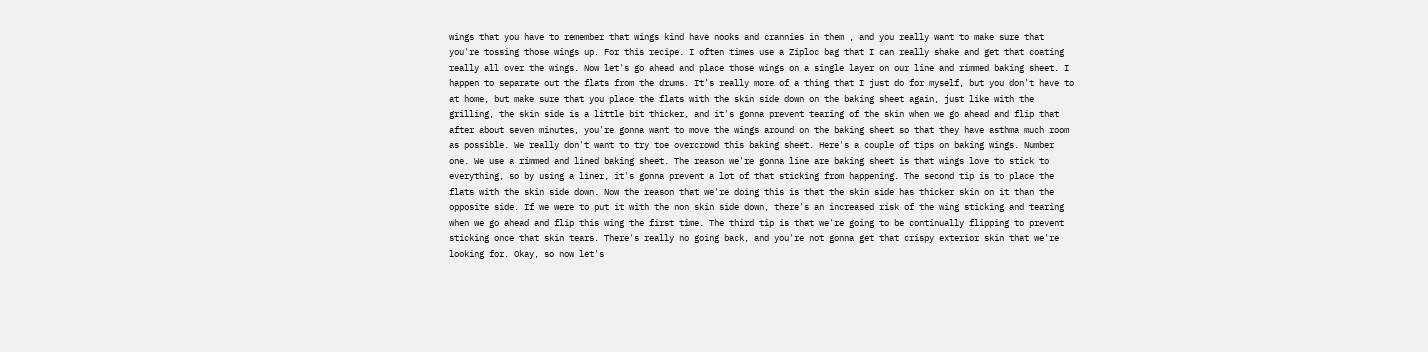wings that you have to remember that wings kind have nooks and crannies in them , and you really want to make sure that you're tossing those wings up. For this recipe. I often times use a Ziploc bag that I can really shake and get that coating really all over the wings. Now let's go ahead and place those wings on a single layer on our line and rimmed baking sheet. I happen to separate out the flats from the drums. It's really more of a thing that I just do for myself, but you don't have to at home, but make sure that you place the flats with the skin side down on the baking sheet again, just like with the grilling, the skin side is a little bit thicker, and it's gonna prevent tearing of the skin when we go ahead and flip that after about seven minutes, you're gonna want to move the wings around on the baking sheet so that they have asthma much room as possible. We really don't want to try toe overcrowd this baking sheet. Here's a couple of tips on baking wings. Number one. We use a rimmed and lined baking sheet. The reason we're gonna line are baking sheet is that wings love to stick to everything, so by using a liner, it's gonna prevent a lot of that sticking from happening. The second tip is to place the flats with the skin side down. Now the reason that we're doing this is that the skin side has thicker skin on it than the opposite side. If we were to put it with the non skin side down, there's an increased risk of the wing sticking and tearing when we go ahead and flip this wing the first time. The third tip is that we're going to be continually flipping to prevent sticking once that skin tears. There's really no going back, and you're not gonna get that crispy exterior skin that we're looking for. Okay, so now let's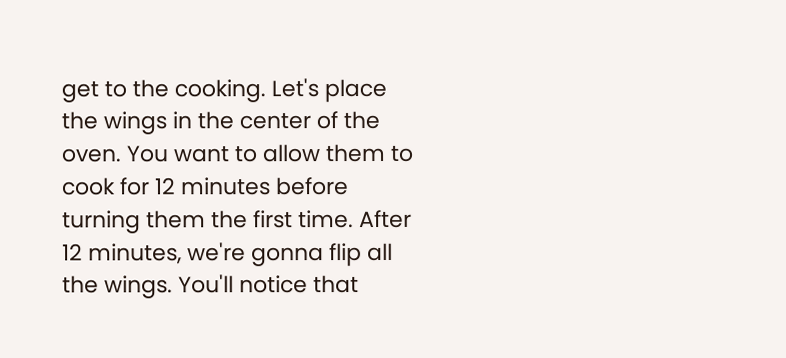get to the cooking. Let's place the wings in the center of the oven. You want to allow them to cook for 12 minutes before turning them the first time. After 12 minutes, we're gonna flip all the wings. You'll notice that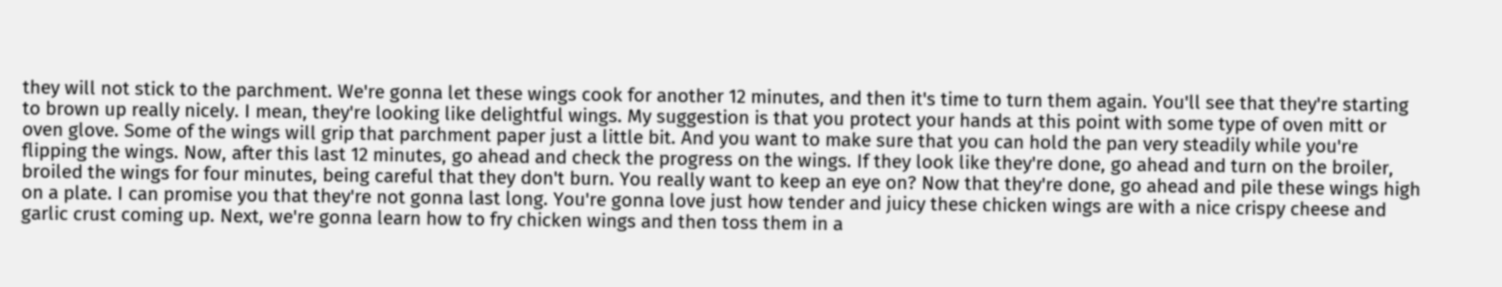they will not stick to the parchment. We're gonna let these wings cook for another 12 minutes, and then it's time to turn them again. You'll see that they're starting to brown up really nicely. I mean, they're looking like delightful wings. My suggestion is that you protect your hands at this point with some type of oven mitt or oven glove. Some of the wings will grip that parchment paper just a little bit. And you want to make sure that you can hold the pan very steadily while you're flipping the wings. Now, after this last 12 minutes, go ahead and check the progress on the wings. If they look like they're done, go ahead and turn on the broiler, broiled the wings for four minutes, being careful that they don't burn. You really want to keep an eye on? Now that they're done, go ahead and pile these wings high on a plate. I can promise you that they're not gonna last long. You're gonna love just how tender and juicy these chicken wings are with a nice crispy cheese and garlic crust coming up. Next, we're gonna learn how to fry chicken wings and then toss them in a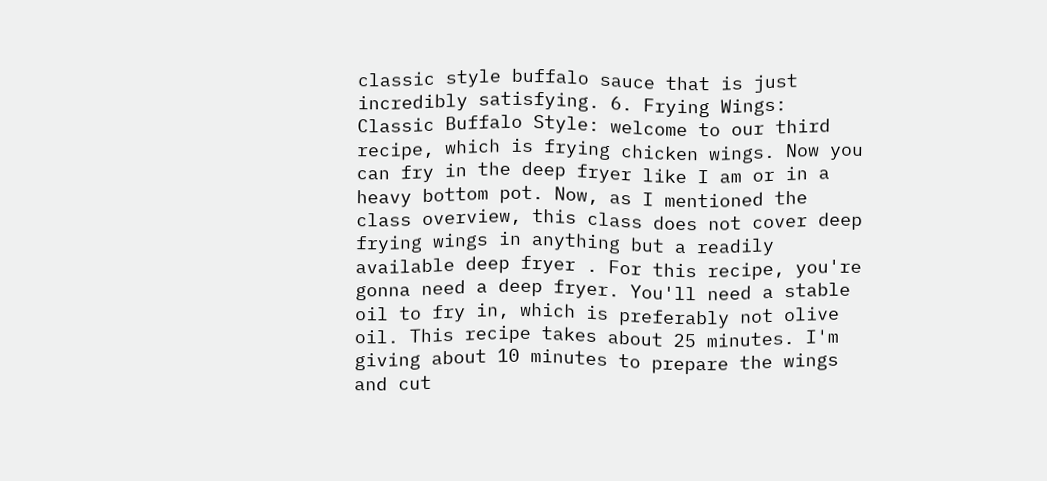classic style buffalo sauce that is just incredibly satisfying. 6. Frying Wings: Classic Buffalo Style: welcome to our third recipe, which is frying chicken wings. Now you can fry in the deep fryer like I am or in a heavy bottom pot. Now, as I mentioned the class overview, this class does not cover deep frying wings in anything but a readily available deep fryer . For this recipe, you're gonna need a deep fryer. You'll need a stable oil to fry in, which is preferably not olive oil. This recipe takes about 25 minutes. I'm giving about 10 minutes to prepare the wings and cut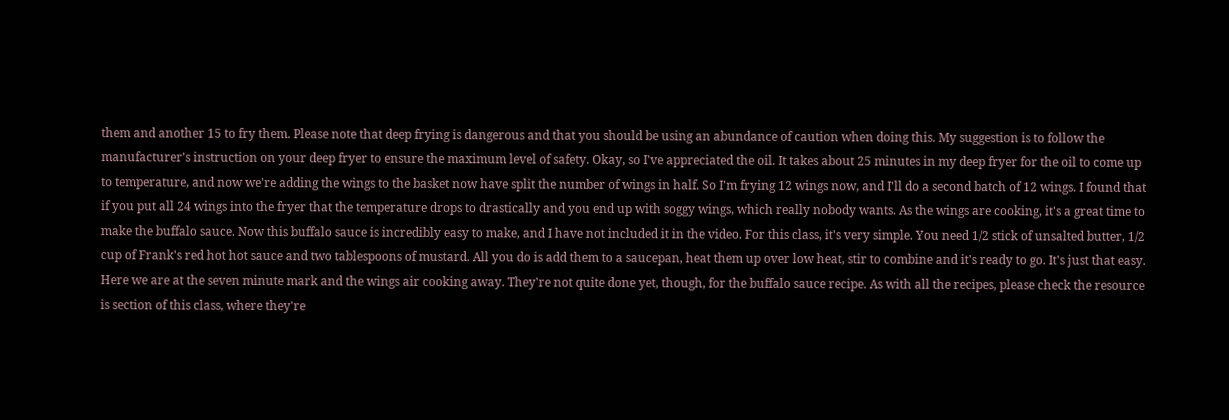them and another 15 to fry them. Please note that deep frying is dangerous and that you should be using an abundance of caution when doing this. My suggestion is to follow the manufacturer's instruction on your deep fryer to ensure the maximum level of safety. Okay, so I've appreciated the oil. It takes about 25 minutes in my deep fryer for the oil to come up to temperature, and now we're adding the wings to the basket now have split the number of wings in half. So I'm frying 12 wings now, and I'll do a second batch of 12 wings. I found that if you put all 24 wings into the fryer that the temperature drops to drastically and you end up with soggy wings, which really nobody wants. As the wings are cooking, it's a great time to make the buffalo sauce. Now this buffalo sauce is incredibly easy to make, and I have not included it in the video. For this class, it's very simple. You need 1/2 stick of unsalted butter, 1/2 cup of Frank's red hot hot sauce and two tablespoons of mustard. All you do is add them to a saucepan, heat them up over low heat, stir to combine and it's ready to go. It's just that easy. Here we are at the seven minute mark and the wings air cooking away. They're not quite done yet, though, for the buffalo sauce recipe. As with all the recipes, please check the resource is section of this class, where they're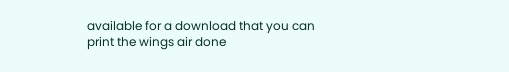available for a download that you can print the wings air done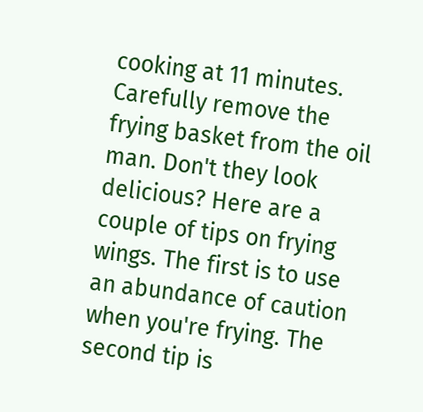cooking at 11 minutes. Carefully remove the frying basket from the oil man. Don't they look delicious? Here are a couple of tips on frying wings. The first is to use an abundance of caution when you're frying. The second tip is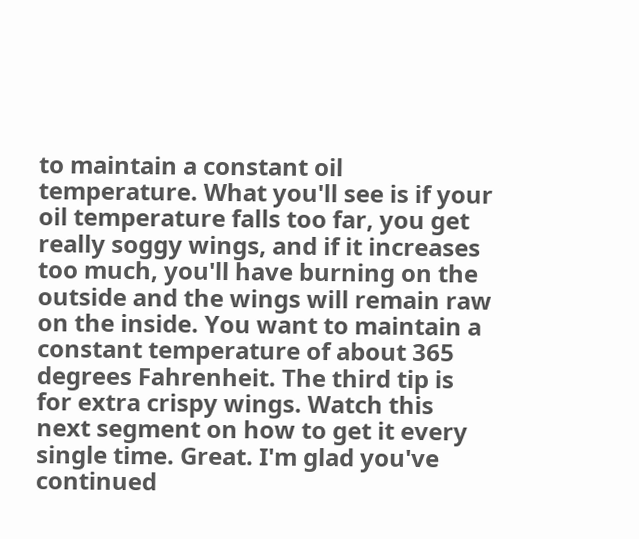to maintain a constant oil temperature. What you'll see is if your oil temperature falls too far, you get really soggy wings, and if it increases too much, you'll have burning on the outside and the wings will remain raw on the inside. You want to maintain a constant temperature of about 365 degrees Fahrenheit. The third tip is for extra crispy wings. Watch this next segment on how to get it every single time. Great. I'm glad you've continued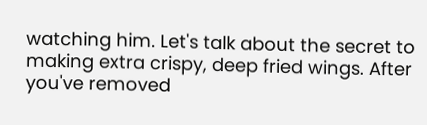watching him. Let's talk about the secret to making extra crispy, deep fried wings. After you've removed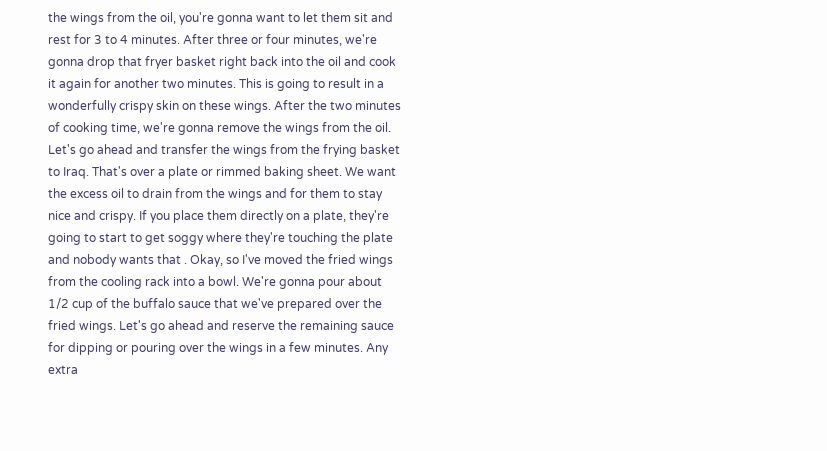the wings from the oil, you're gonna want to let them sit and rest for 3 to 4 minutes. After three or four minutes, we're gonna drop that fryer basket right back into the oil and cook it again for another two minutes. This is going to result in a wonderfully crispy skin on these wings. After the two minutes of cooking time, we're gonna remove the wings from the oil. Let's go ahead and transfer the wings from the frying basket to Iraq. That's over a plate or rimmed baking sheet. We want the excess oil to drain from the wings and for them to stay nice and crispy. If you place them directly on a plate, they're going to start to get soggy where they're touching the plate and nobody wants that . Okay, so I've moved the fried wings from the cooling rack into a bowl. We're gonna pour about 1/2 cup of the buffalo sauce that we've prepared over the fried wings. Let's go ahead and reserve the remaining sauce for dipping or pouring over the wings in a few minutes. Any extra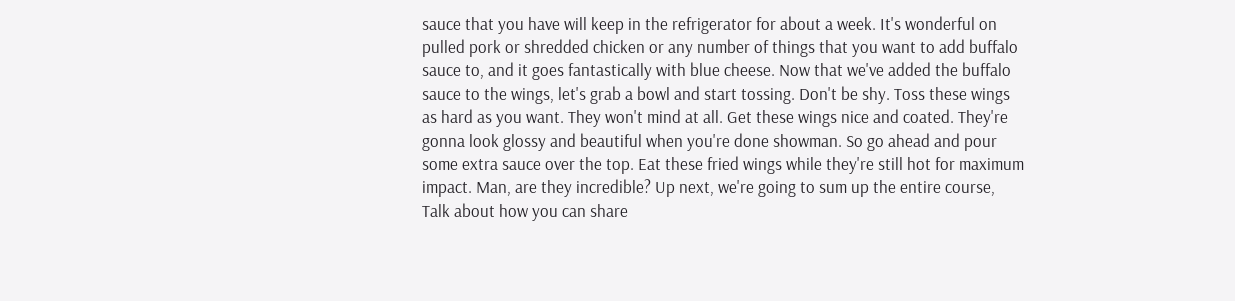sauce that you have will keep in the refrigerator for about a week. It's wonderful on pulled pork or shredded chicken or any number of things that you want to add buffalo sauce to, and it goes fantastically with blue cheese. Now that we've added the buffalo sauce to the wings, let's grab a bowl and start tossing. Don't be shy. Toss these wings as hard as you want. They won't mind at all. Get these wings nice and coated. They're gonna look glossy and beautiful when you're done showman. So go ahead and pour some extra sauce over the top. Eat these fried wings while they're still hot for maximum impact. Man, are they incredible? Up next, we're going to sum up the entire course, Talk about how you can share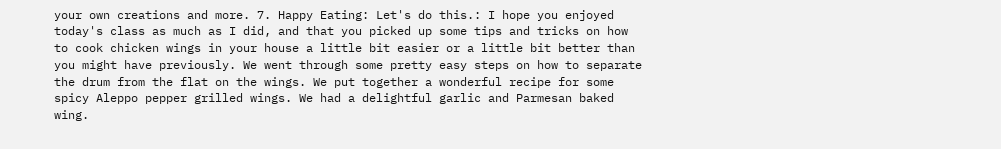your own creations and more. 7. Happy Eating: Let's do this.: I hope you enjoyed today's class as much as I did, and that you picked up some tips and tricks on how to cook chicken wings in your house a little bit easier or a little bit better than you might have previously. We went through some pretty easy steps on how to separate the drum from the flat on the wings. We put together a wonderful recipe for some spicy Aleppo pepper grilled wings. We had a delightful garlic and Parmesan baked wing.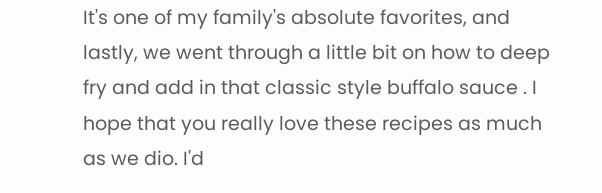It's one of my family's absolute favorites, and lastly, we went through a little bit on how to deep fry and add in that classic style buffalo sauce . I hope that you really love these recipes as much as we dio. I'd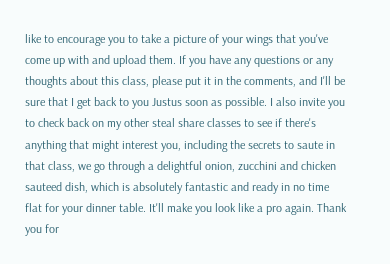like to encourage you to take a picture of your wings that you've come up with and upload them. If you have any questions or any thoughts about this class, please put it in the comments, and I'll be sure that I get back to you Justus soon as possible. I also invite you to check back on my other steal share classes to see if there's anything that might interest you, including the secrets to saute in that class, we go through a delightful onion, zucchini and chicken sauteed dish, which is absolutely fantastic and ready in no time flat for your dinner table. It'll make you look like a pro again. Thank you for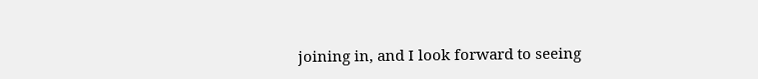joining in, and I look forward to seeing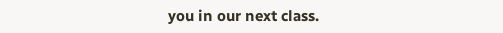you in our next class.